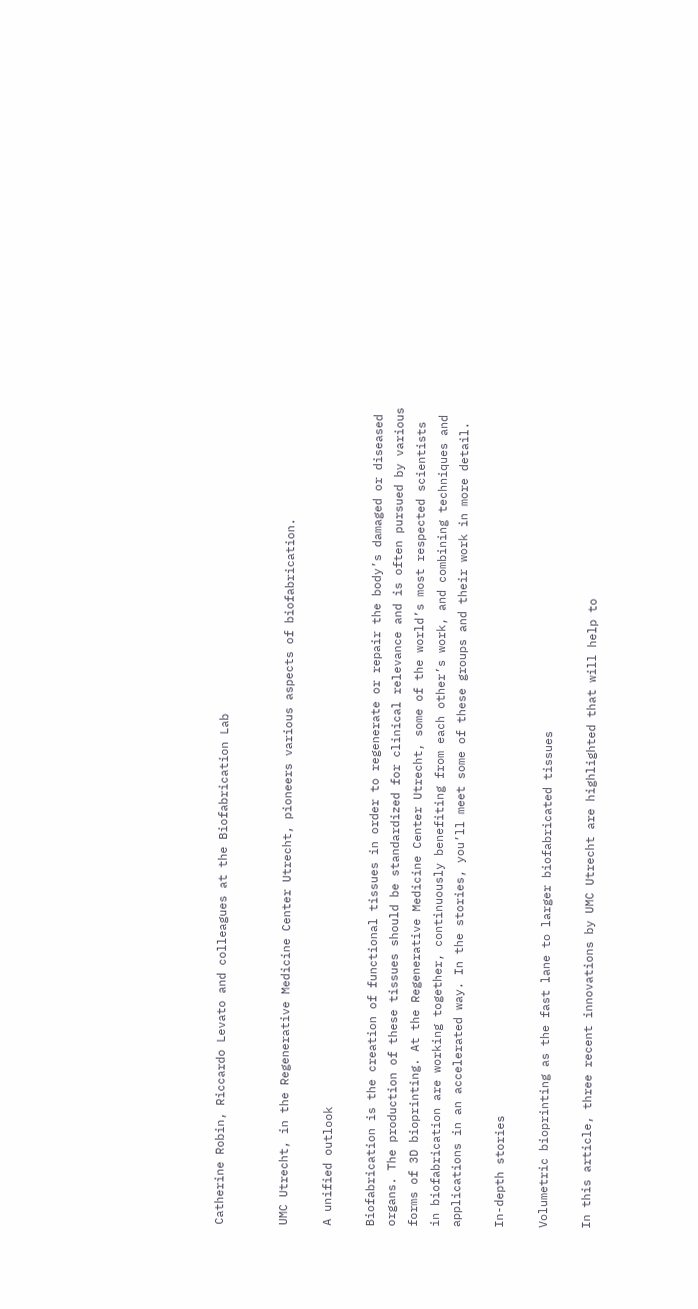Catherine Robin, Riccardo Levato and colleagues at the Biofabrication Lab


UMC Utrecht, in the Regenerative Medicine Center Utrecht, pioneers various aspects of biofabrication.

A unified outlook

Biofabrication is the creation of functional tissues in order to regenerate or repair the body’s damaged or diseased organs. The production of these tissues should be standardized for clinical relevance and is often pursued by various forms of 3D bioprinting. At the Regenerative Medicine Center Utrecht, some of the world’s most respected scientists in biofabrication are working together, continuously benefiting from each other’s work, and combining techniques and applications in an accelerated way. In the stories, you’ll meet some of these groups and their work in more detail.

In-depth stories

Volumetric bioprinting as the fast lane to larger biofabricated tissues

In this article, three recent innovations by UMC Utrecht are highlighted that will help to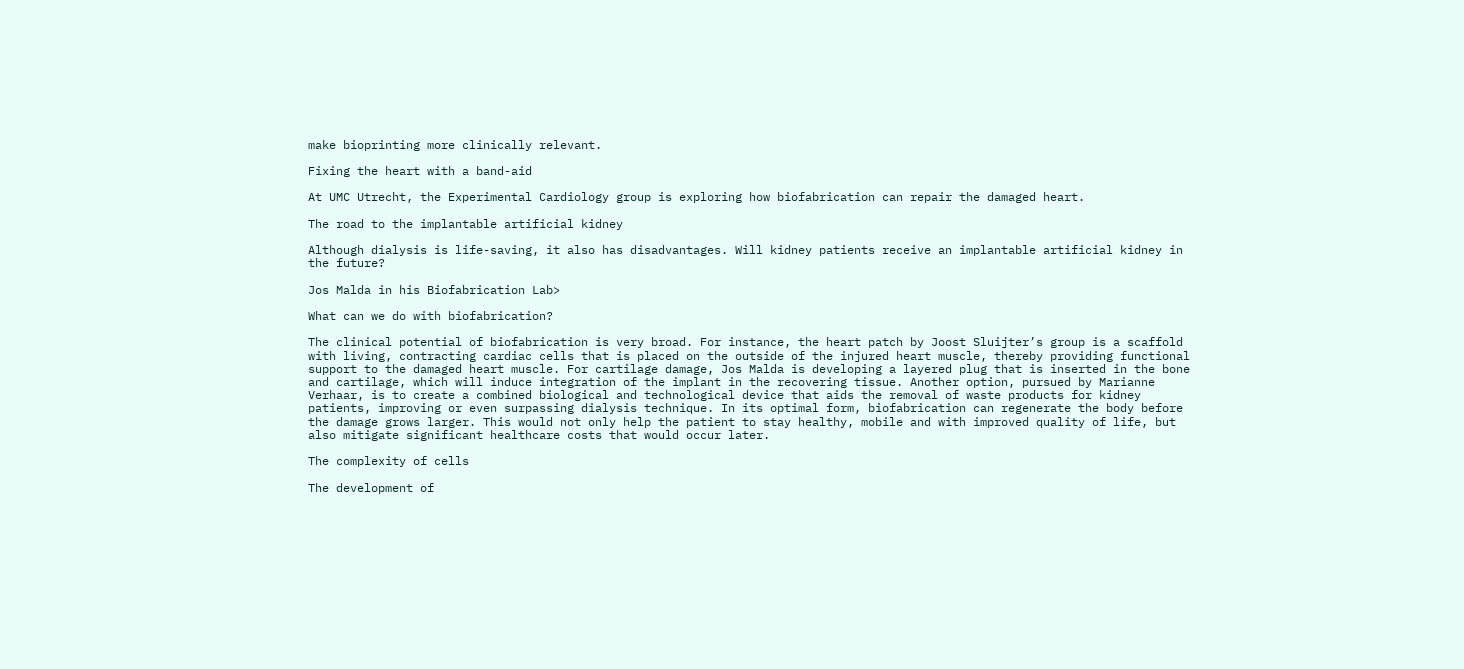make bioprinting more clinically relevant.

Fixing the heart with a band-aid

At UMC Utrecht, the Experimental Cardiology group is exploring how biofabrication can repair the damaged heart.

The road to the implantable artificial kidney

Although dialysis is life-saving, it also has disadvantages. Will kidney patients receive an implantable artificial kidney in the future?

Jos Malda in his Biofabrication Lab>

What can we do with biofabrication?

The clinical potential of biofabrication is very broad. For instance, the heart patch by Joost Sluijter’s group is a scaffold with living, contracting cardiac cells that is placed on the outside of the injured heart muscle, thereby providing functional support to the damaged heart muscle. For cartilage damage, Jos Malda is developing a layered plug that is inserted in the bone and cartilage, which will induce integration of the implant in the recovering tissue. Another option, pursued by Marianne Verhaar, is to create a combined biological and technological device that aids the removal of waste products for kidney patients, improving or even surpassing dialysis technique. In its optimal form, biofabrication can regenerate the body before the damage grows larger. This would not only help the patient to stay healthy, mobile and with improved quality of life, but also mitigate significant healthcare costs that would occur later.

The complexity of cells

The development of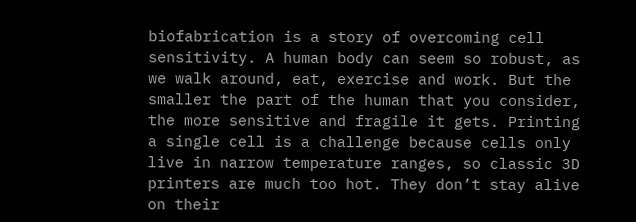biofabrication is a story of overcoming cell sensitivity. A human body can seem so robust, as we walk around, eat, exercise and work. But the smaller the part of the human that you consider, the more sensitive and fragile it gets. Printing a single cell is a challenge because cells only live in narrow temperature ranges, so classic 3D printers are much too hot. They don’t stay alive on their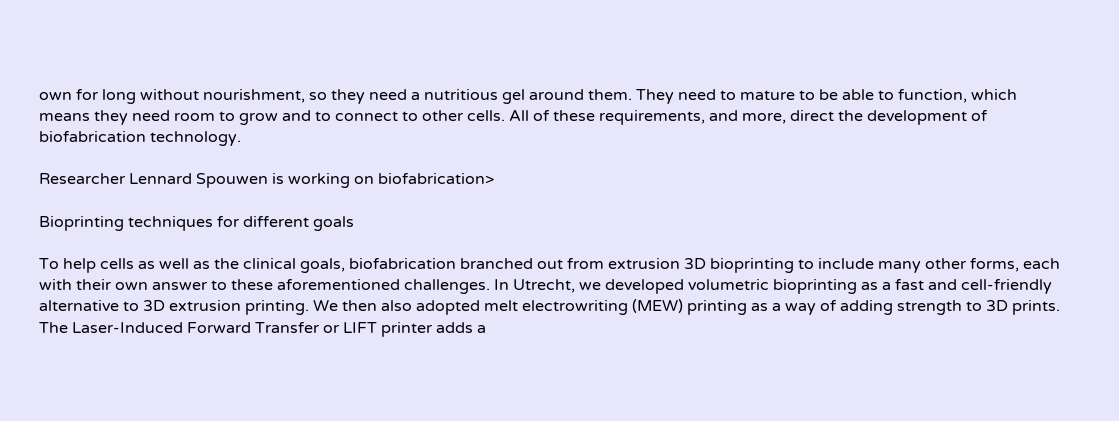own for long without nourishment, so they need a nutritious gel around them. They need to mature to be able to function, which means they need room to grow and to connect to other cells. All of these requirements, and more, direct the development of biofabrication technology.

Researcher Lennard Spouwen is working on biofabrication>

Bioprinting techniques for different goals

To help cells as well as the clinical goals, biofabrication branched out from extrusion 3D bioprinting to include many other forms, each with their own answer to these aforementioned challenges. In Utrecht, we developed volumetric bioprinting as a fast and cell-friendly alternative to 3D extrusion printing. We then also adopted melt electrowriting (MEW) printing as a way of adding strength to 3D prints. The Laser-Induced Forward Transfer or LIFT printer adds a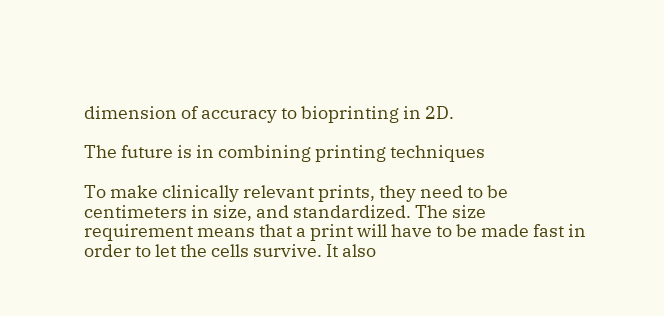dimension of accuracy to bioprinting in 2D.

The future is in combining printing techniques

To make clinically relevant prints, they need to be centimeters in size, and standardized. The size requirement means that a print will have to be made fast in order to let the cells survive. It also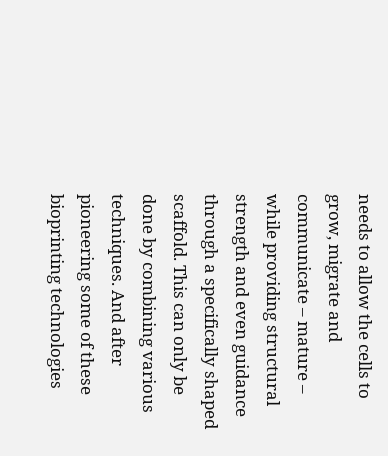needs to allow the cells to grow, migrate and communicate – mature – while providing structural strength and even guidance through a specifically shaped scaffold. This can only be done by combining various techniques. And after pioneering some of these bioprinting technologies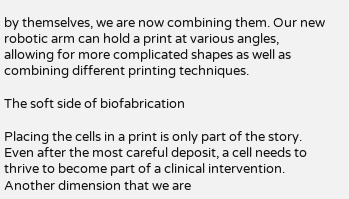by themselves, we are now combining them. Our new robotic arm can hold a print at various angles, allowing for more complicated shapes as well as combining different printing techniques.

The soft side of biofabrication

Placing the cells in a print is only part of the story. Even after the most careful deposit, a cell needs to thrive to become part of a clinical intervention. Another dimension that we are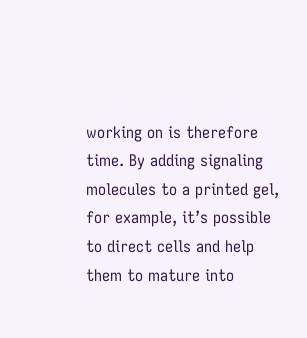working on is therefore time. By adding signaling molecules to a printed gel, for example, it’s possible to direct cells and help them to mature into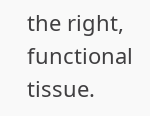the right, functional tissue.